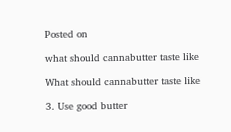Posted on

what should cannabutter taste like

What should cannabutter taste like

3. Use good butter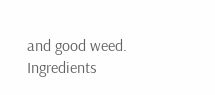and good weed. Ingredients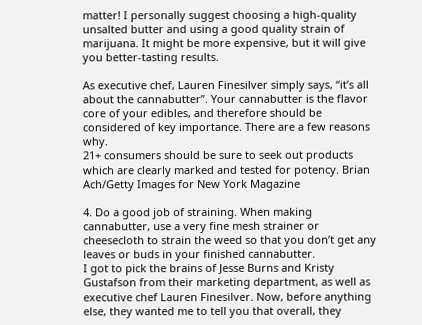matter! I personally suggest choosing a high-quality unsalted butter and using a good quality strain of marijuana. It might be more expensive, but it will give you better-tasting results.

As executive chef, Lauren Finesilver simply says, “it’s all about the cannabutter”. Your cannabutter is the flavor core of your edibles, and therefore should be considered of key importance. There are a few reasons why.
21+ consumers should be sure to seek out products which are clearly marked and tested for potency. Brian Ach/Getty Images for New York Magazine

4. Do a good job of straining. When making cannabutter, use a very fine mesh strainer or cheesecloth to strain the weed so that you don’t get any leaves or buds in your finished cannabutter.
I got to pick the brains of Jesse Burns and Kristy Gustafson from their marketing department, as well as executive chef Lauren Finesilver. Now, before anything else, they wanted me to tell you that overall, they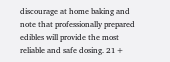discourage at home baking and note that professionally prepared edibles will provide the most reliable and safe dosing. 21+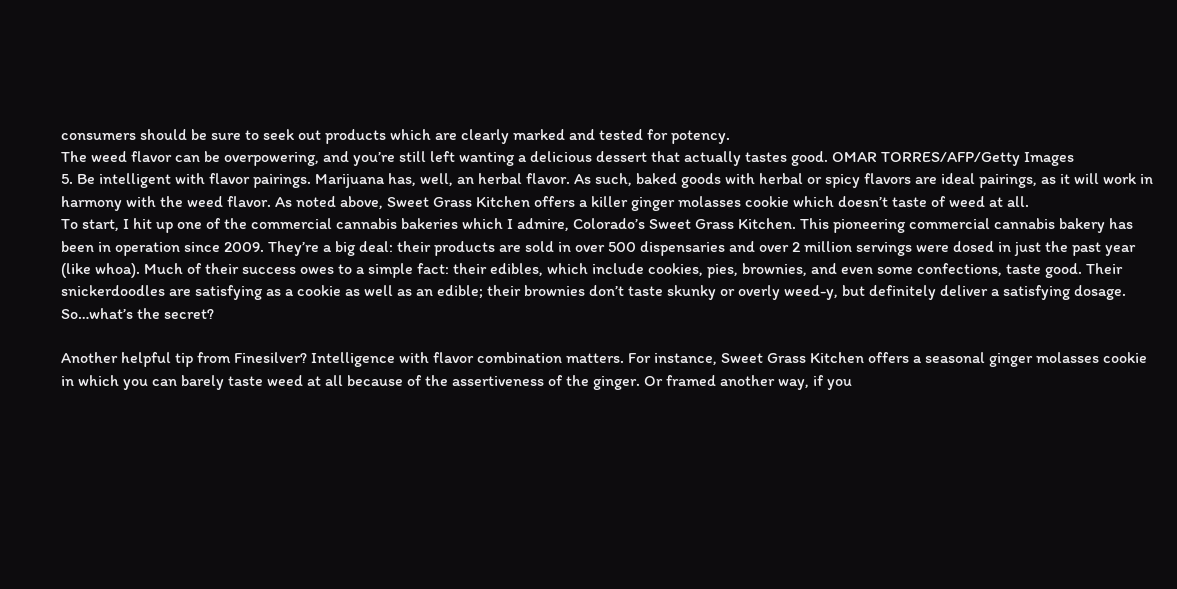consumers should be sure to seek out products which are clearly marked and tested for potency.
The weed flavor can be overpowering, and you’re still left wanting a delicious dessert that actually tastes good. OMAR TORRES/AFP/Getty Images
5. Be intelligent with flavor pairings. Marijuana has, well, an herbal flavor. As such, baked goods with herbal or spicy flavors are ideal pairings, as it will work in harmony with the weed flavor. As noted above, Sweet Grass Kitchen offers a killer ginger molasses cookie which doesn’t taste of weed at all.
To start, I hit up one of the commercial cannabis bakeries which I admire, Colorado’s Sweet Grass Kitchen. This pioneering commercial cannabis bakery has been in operation since 2009. They’re a big deal: their products are sold in over 500 dispensaries and over 2 million servings were dosed in just the past year (like whoa). Much of their success owes to a simple fact: their edibles, which include cookies, pies, brownies, and even some confections, taste good. Their snickerdoodles are satisfying as a cookie as well as an edible; their brownies don’t taste skunky or overly weed-y, but definitely deliver a satisfying dosage. So…what’s the secret?

Another helpful tip from Finesilver? Intelligence with flavor combination matters. For instance, Sweet Grass Kitchen offers a seasonal ginger molasses cookie in which you can barely taste weed at all because of the assertiveness of the ginger. Or framed another way, if you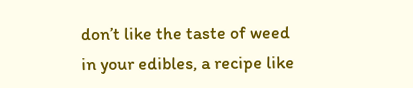don’t like the taste of weed in your edibles, a recipe like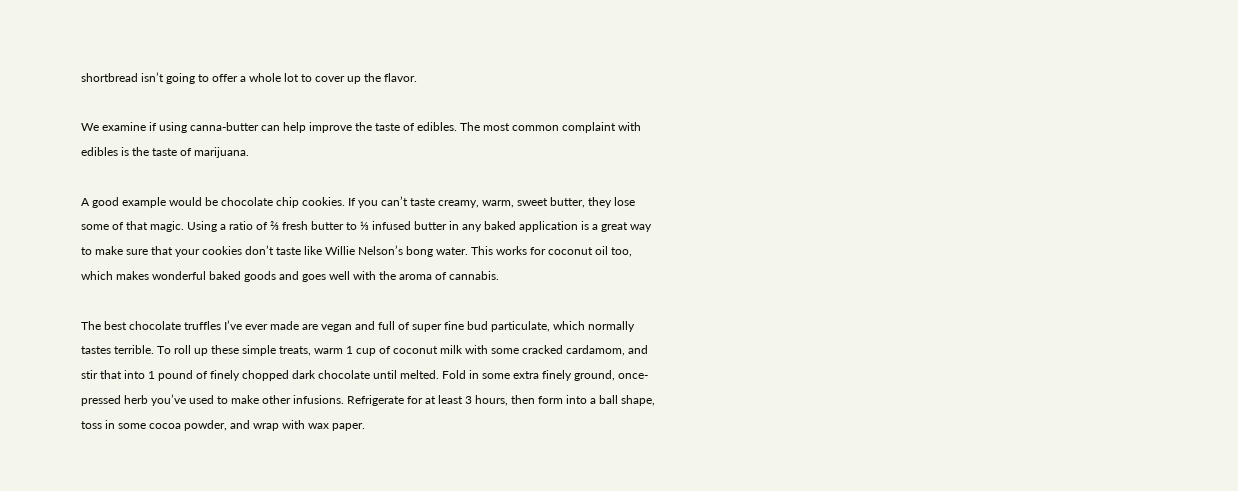shortbread isn’t going to offer a whole lot to cover up the flavor.

We examine if using canna-butter can help improve the taste of edibles. The most common complaint with edibles is the taste of marijuana.

A good example would be chocolate chip cookies. If you can’t taste creamy, warm, sweet butter, they lose some of that magic. Using a ratio of ⅔ fresh butter to ⅓ infused butter in any baked application is a great way to make sure that your cookies don’t taste like Willie Nelson’s bong water. This works for coconut oil too, which makes wonderful baked goods and goes well with the aroma of cannabis.

The best chocolate truffles I’ve ever made are vegan and full of super fine bud particulate, which normally tastes terrible. To roll up these simple treats, warm 1 cup of coconut milk with some cracked cardamom, and stir that into 1 pound of finely chopped dark chocolate until melted. Fold in some extra finely ground, once-pressed herb you’ve used to make other infusions. Refrigerate for at least 3 hours, then form into a ball shape, toss in some cocoa powder, and wrap with wax paper.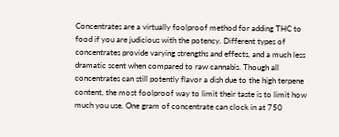Concentrates are a virtually foolproof method for adding THC to food if you are judicious with the potency. Different types of concentrates provide varying strengths and effects, and a much less dramatic scent when compared to raw cannabis. Though all concentrates can still potently flavor a dish due to the high terpene content, the most foolproof way to limit their taste is to limit how much you use. One gram of concentrate can clock in at 750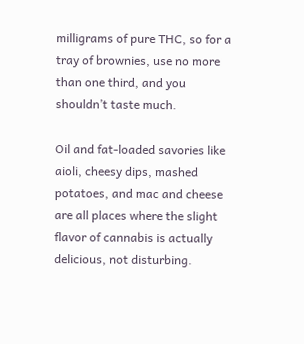milligrams of pure THC, so for a tray of brownies, use no more than one third, and you shouldn’t taste much.

Oil and fat-loaded savories like aioli, cheesy dips, mashed potatoes, and mac and cheese are all places where the slight flavor of cannabis is actually delicious, not disturbing.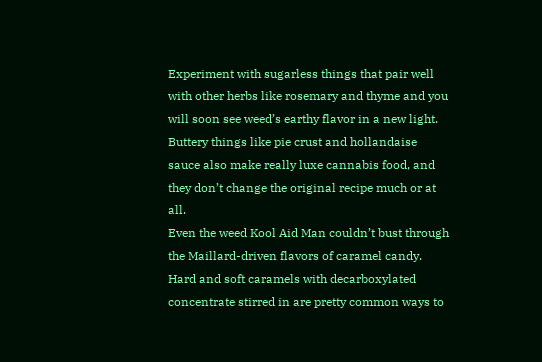Experiment with sugarless things that pair well with other herbs like rosemary and thyme and you will soon see weed’s earthy flavor in a new light. Buttery things like pie crust and hollandaise sauce also make really luxe cannabis food, and they don’t change the original recipe much or at all.
Even the weed Kool Aid Man couldn’t bust through the Maillard-driven flavors of caramel candy. Hard and soft caramels with decarboxylated concentrate stirred in are pretty common ways to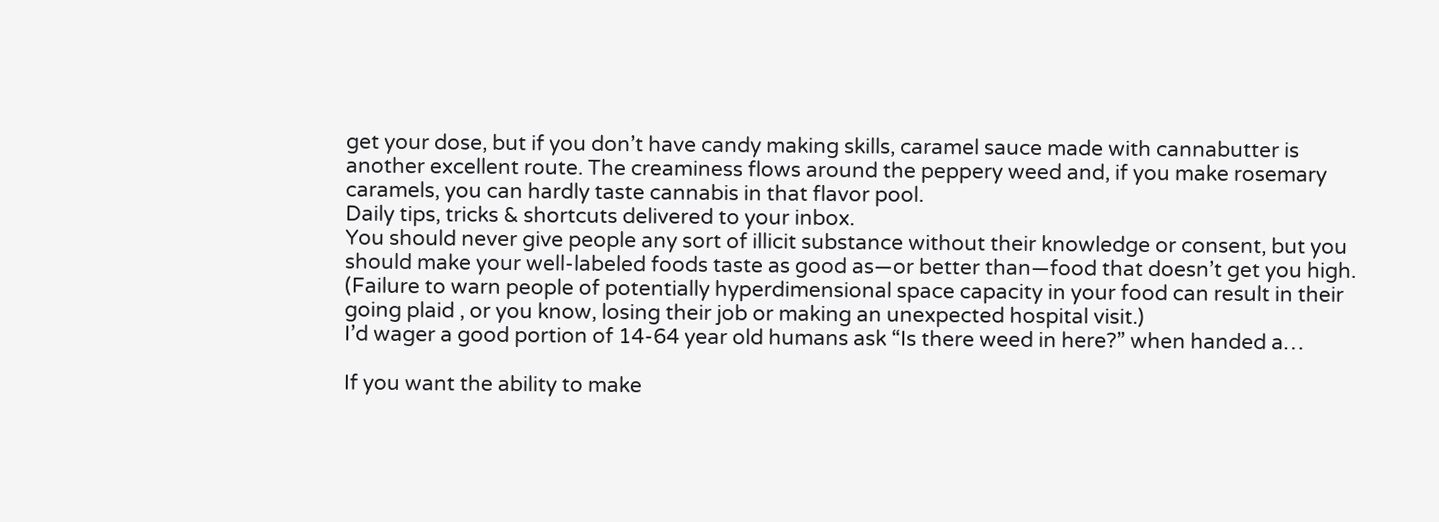get your dose, but if you don’t have candy making skills, caramel sauce made with cannabutter is another excellent route. The creaminess flows around the peppery weed and, if you make rosemary caramels, you can hardly taste cannabis in that flavor pool.
Daily tips, tricks & shortcuts delivered to your inbox.
You should never give people any sort of illicit substance without their knowledge or consent, but you should make your well-labeled foods taste as good as—or better than—food that doesn’t get you high. (Failure to warn people of potentially hyperdimensional space capacity in your food can result in their going plaid , or you know, losing their job or making an unexpected hospital visit.)
I’d wager a good portion of 14-64 year old humans ask “Is there weed in here?” when handed a…

If you want the ability to make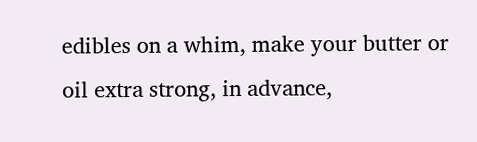edibles on a whim, make your butter or oil extra strong, in advance,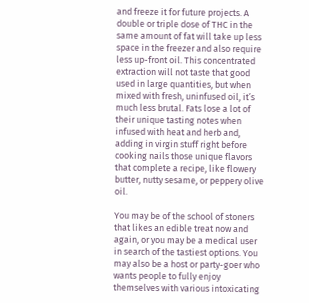and freeze it for future projects. A double or triple dose of THC in the same amount of fat will take up less space in the freezer and also require less up-front oil. This concentrated extraction will not taste that good used in large quantities, but when mixed with fresh, uninfused oil, it’s much less brutal. Fats lose a lot of their unique tasting notes when infused with heat and herb and, adding in virgin stuff right before cooking nails those unique flavors that complete a recipe, like flowery butter, nutty sesame, or peppery olive oil.

You may be of the school of stoners that likes an edible treat now and again, or you may be a medical user in search of the tastiest options. You may also be a host or party-goer who wants people to fully enjoy themselves with various intoxicating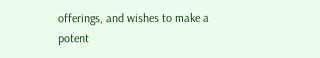offerings, and wishes to make a potent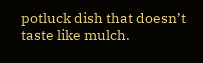potluck dish that doesn’t taste like mulch.